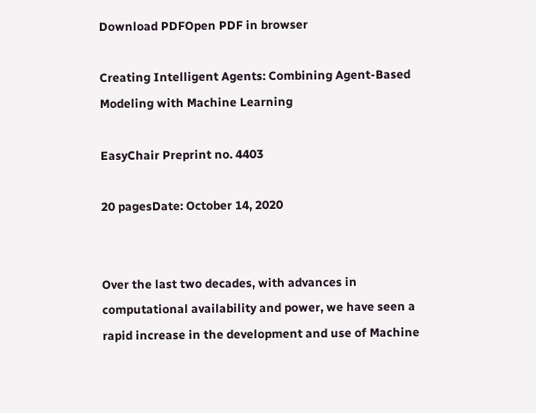Download PDFOpen PDF in browser

Creating Intelligent Agents: Combining Agent-Based Modeling with Machine Learning

EasyChair Preprint no. 4403

20 pagesDate: October 14, 2020


Over the last two decades, with advances in computational availability and power, we have seen a rapid increase in the development and use of Machine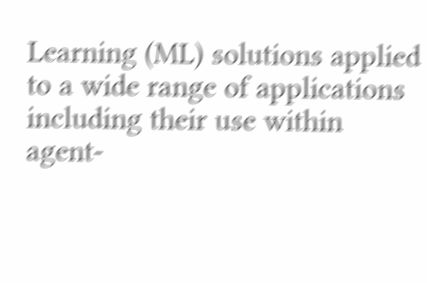Learning (ML) solutions applied to a wide range of applications including their use within agent-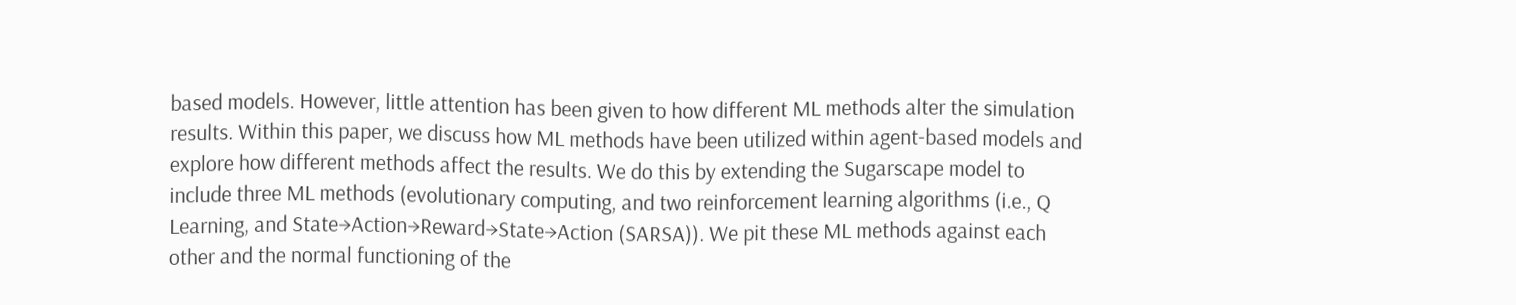based models. However, little attention has been given to how different ML methods alter the simulation results. Within this paper, we discuss how ML methods have been utilized within agent-based models and explore how different methods affect the results. We do this by extending the Sugarscape model to include three ML methods (evolutionary computing, and two reinforcement learning algorithms (i.e., Q Learning, and State→Action→Reward→State→Action (SARSA)). We pit these ML methods against each other and the normal functioning of the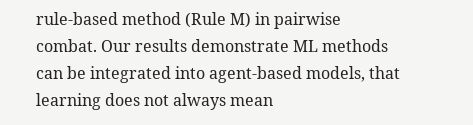rule-based method (Rule M) in pairwise combat. Our results demonstrate ML methods can be integrated into agent-based models, that learning does not always mean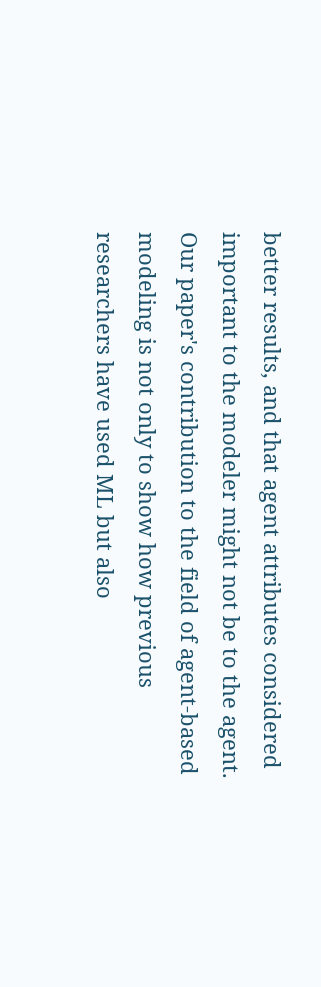better results, and that agent attributes considered important to the modeler might not be to the agent. Our paper's contribution to the field of agent-based modeling is not only to show how previous researchers have used ML but also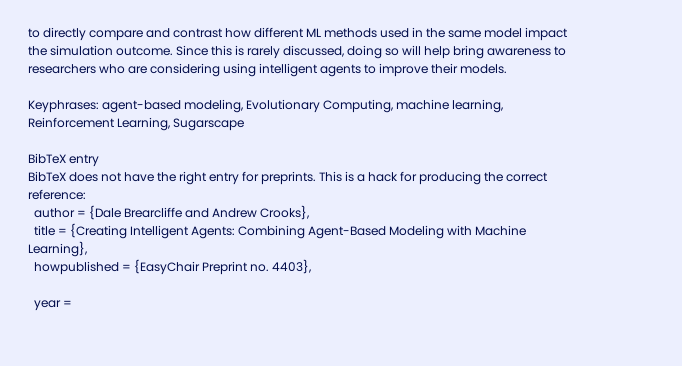to directly compare and contrast how different ML methods used in the same model impact the simulation outcome. Since this is rarely discussed, doing so will help bring awareness to researchers who are considering using intelligent agents to improve their models.

Keyphrases: agent-based modeling, Evolutionary Computing, machine learning, Reinforcement Learning, Sugarscape

BibTeX entry
BibTeX does not have the right entry for preprints. This is a hack for producing the correct reference:
  author = {Dale Brearcliffe and Andrew Crooks},
  title = {Creating Intelligent Agents: Combining Agent-Based Modeling with Machine Learning},
  howpublished = {EasyChair Preprint no. 4403},

  year =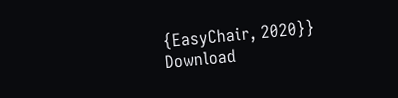{EasyChair, 2020}}
Download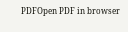PDFOpen PDF in browser